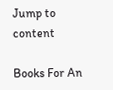Jump to content

Books For An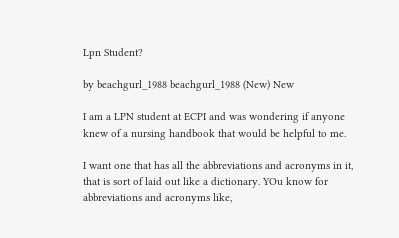Lpn Student?

by beachgurl_1988 beachgurl_1988 (New) New

I am a LPN student at ECPI and was wondering if anyone knew of a nursing handbook that would be helpful to me.

I want one that has all the abbreviations and acronyms in it, that is sort of laid out like a dictionary. YOu know for abbreviations and acronyms like,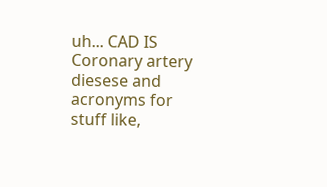uh... CAD IS Coronary artery diesese and acronyms for stuff like,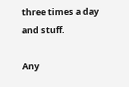three times a day and stuff.

Any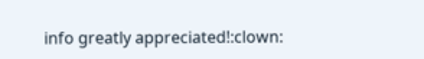info greatly appreciated!:clown: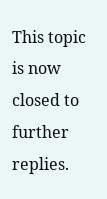This topic is now closed to further replies.